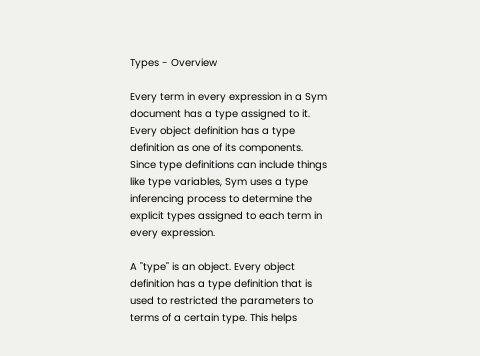Types - Overview

Every term in every expression in a Sym document has a type assigned to it. Every object definition has a type definition as one of its components. Since type definitions can include things like type variables, Sym uses a type inferencing process to determine the explicit types assigned to each term in every expression.

A "type" is an object. Every object definition has a type definition that is used to restricted the parameters to terms of a certain type. This helps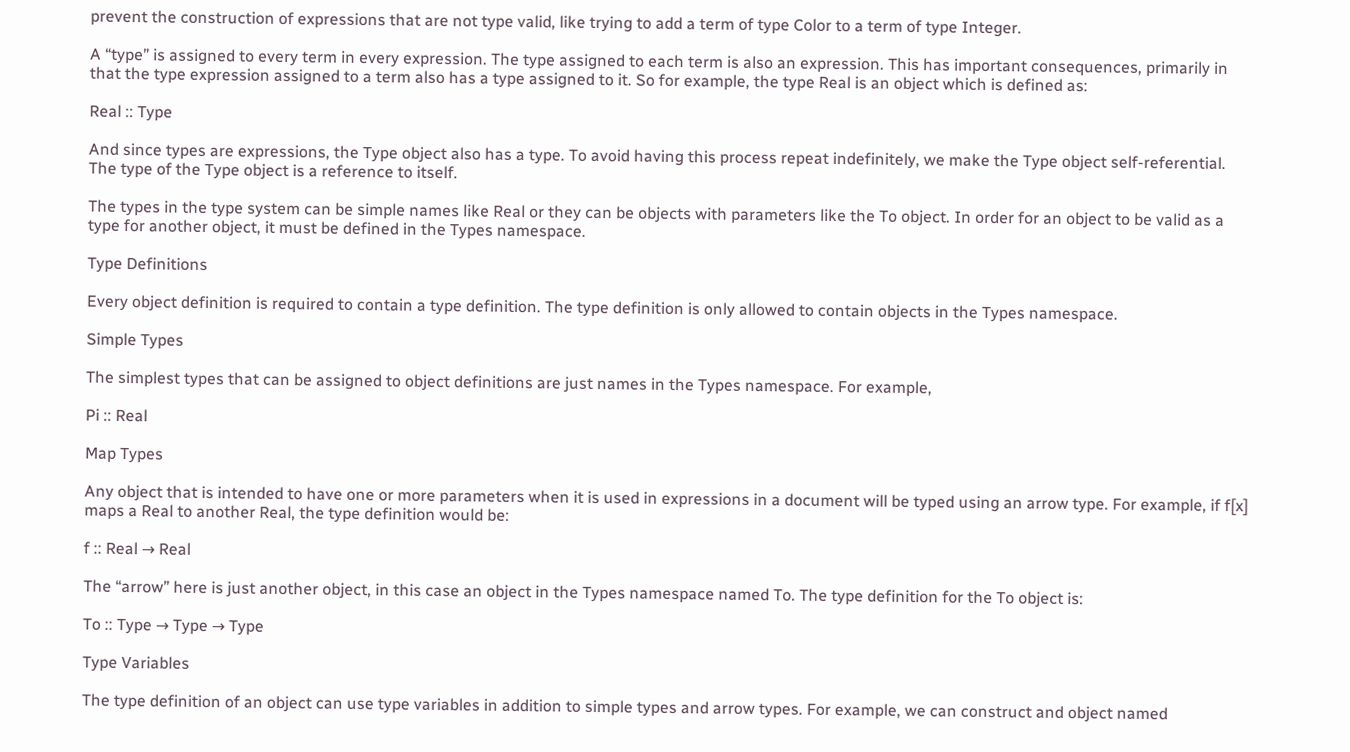prevent the construction of expressions that are not type valid, like trying to add a term of type Color to a term of type Integer.

A “type” is assigned to every term in every expression. The type assigned to each term is also an expression. This has important consequences, primarily in that the type expression assigned to a term also has a type assigned to it. So for example, the type Real is an object which is defined as:

Real :: Type

And since types are expressions, the Type object also has a type. To avoid having this process repeat indefinitely, we make the Type object self-referential. The type of the Type object is a reference to itself.

The types in the type system can be simple names like Real or they can be objects with parameters like the To object. In order for an object to be valid as a type for another object, it must be defined in the Types namespace.

Type Definitions

Every object definition is required to contain a type definition. The type definition is only allowed to contain objects in the Types namespace.

Simple Types

The simplest types that can be assigned to object definitions are just names in the Types namespace. For example,

Pi :: Real

Map Types

Any object that is intended to have one or more parameters when it is used in expressions in a document will be typed using an arrow type. For example, if f[x] maps a Real to another Real, the type definition would be:

f :: Real → Real

The “arrow” here is just another object, in this case an object in the Types namespace named To. The type definition for the To object is:

To :: Type → Type → Type

Type Variables

The type definition of an object can use type variables in addition to simple types and arrow types. For example, we can construct and object named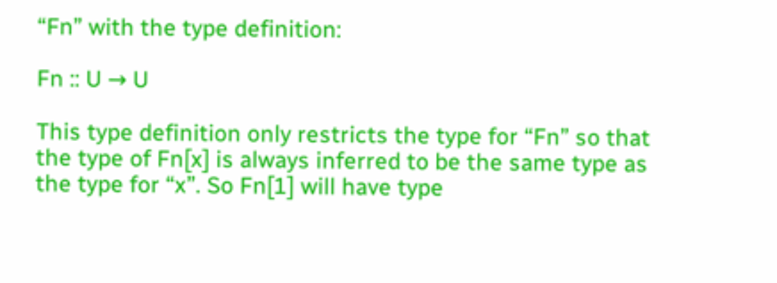“Fn” with the type definition:

Fn :: U → U

This type definition only restricts the type for “Fn” so that the type of Fn[x] is always inferred to be the same type as the type for “x”. So Fn[1] will have type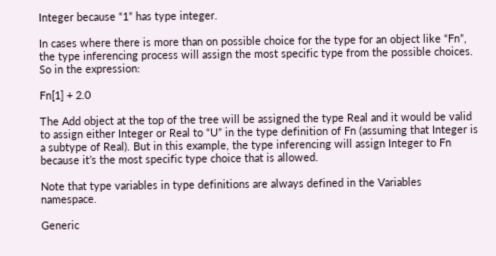Integer because “1” has type integer.

In cases where there is more than on possible choice for the type for an object like “Fn”, the type inferencing process will assign the most specific type from the possible choices. So in the expression:

Fn[1] + 2.0

The Add object at the top of the tree will be assigned the type Real and it would be valid to assign either Integer or Real to “U” in the type definition of Fn (assuming that Integer is a subtype of Real). But in this example, the type inferencing will assign Integer to Fn because it’s the most specific type choice that is allowed.

Note that type variables in type definitions are always defined in the Variables namespace.

Generic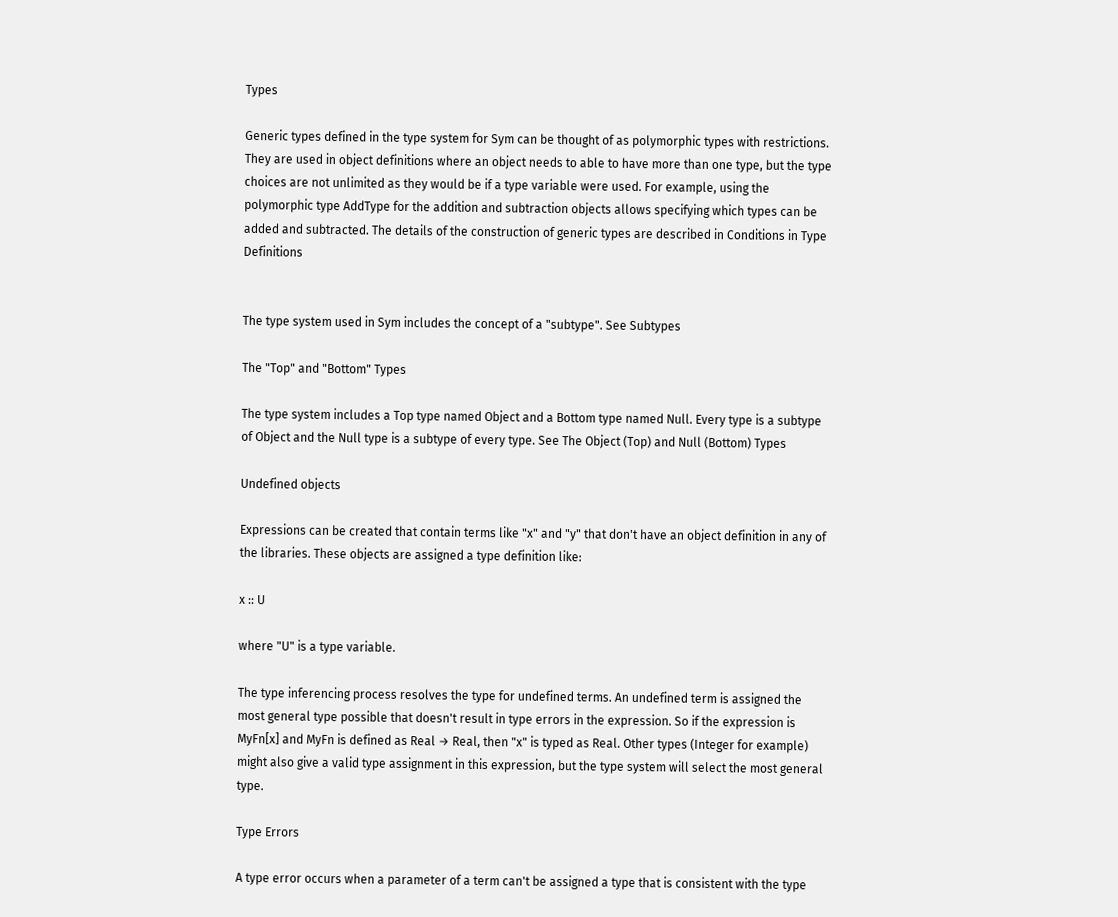Types

Generic types defined in the type system for Sym can be thought of as polymorphic types with restrictions. They are used in object definitions where an object needs to able to have more than one type, but the type choices are not unlimited as they would be if a type variable were used. For example, using the polymorphic type AddType for the addition and subtraction objects allows specifying which types can be added and subtracted. The details of the construction of generic types are described in Conditions in Type Definitions


The type system used in Sym includes the concept of a "subtype". See Subtypes

The "Top" and "Bottom" Types

The type system includes a Top type named Object and a Bottom type named Null. Every type is a subtype of Object and the Null type is a subtype of every type. See The Object (Top) and Null (Bottom) Types

Undefined objects

Expressions can be created that contain terms like "x" and "y" that don't have an object definition in any of the libraries. These objects are assigned a type definition like:

x :: U

where "U" is a type variable.

The type inferencing process resolves the type for undefined terms. An undefined term is assigned the most general type possible that doesn't result in type errors in the expression. So if the expression is MyFn[x] and MyFn is defined as Real → Real, then "x" is typed as Real. Other types (Integer for example) might also give a valid type assignment in this expression, but the type system will select the most general type.

Type Errors

A type error occurs when a parameter of a term can't be assigned a type that is consistent with the type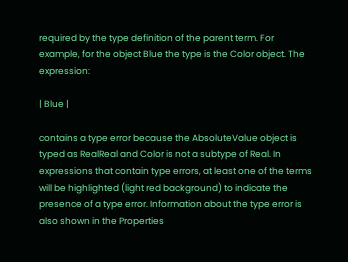required by the type definition of the parent term. For example, for the object Blue the type is the Color object. The expression:

| Blue |

contains a type error because the AbsoluteValue object is typed as RealReal and Color is not a subtype of Real. In expressions that contain type errors, at least one of the terms will be highlighted (light red background) to indicate the presence of a type error. Information about the type error is also shown in the Properties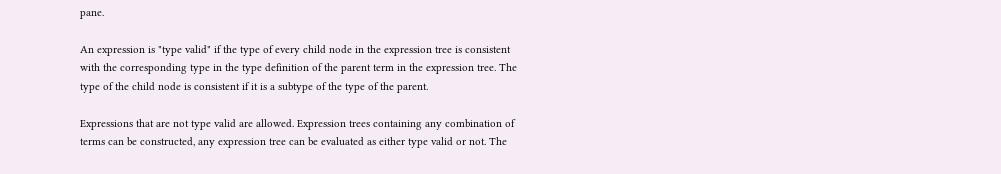pane.

An expression is "type valid" if the type of every child node in the expression tree is consistent with the corresponding type in the type definition of the parent term in the expression tree. The type of the child node is consistent if it is a subtype of the type of the parent.

Expressions that are not type valid are allowed. Expression trees containing any combination of terms can be constructed, any expression tree can be evaluated as either type valid or not. The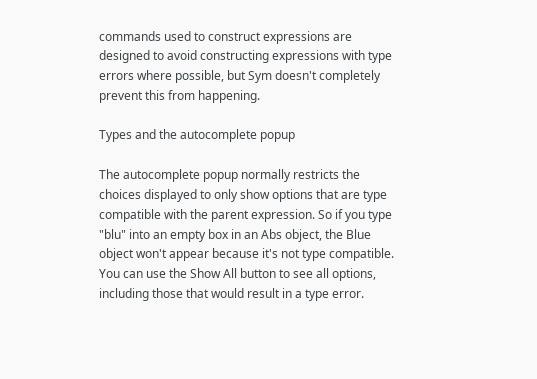commands used to construct expressions are designed to avoid constructing expressions with type errors where possible, but Sym doesn't completely prevent this from happening.

Types and the autocomplete popup

The autocomplete popup normally restricts the choices displayed to only show options that are type compatible with the parent expression. So if you type "blu" into an empty box in an Abs object, the Blue object won't appear because it's not type compatible. You can use the Show All button to see all options, including those that would result in a type error.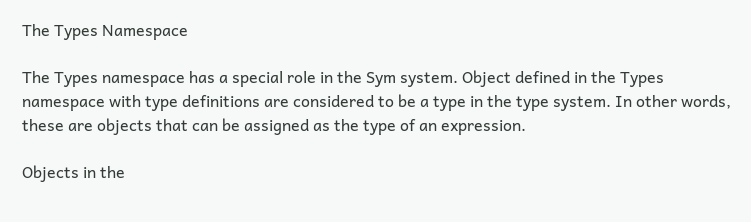The Types Namespace

The Types namespace has a special role in the Sym system. Object defined in the Types namespace with type definitions are considered to be a type in the type system. In other words, these are objects that can be assigned as the type of an expression.

Objects in the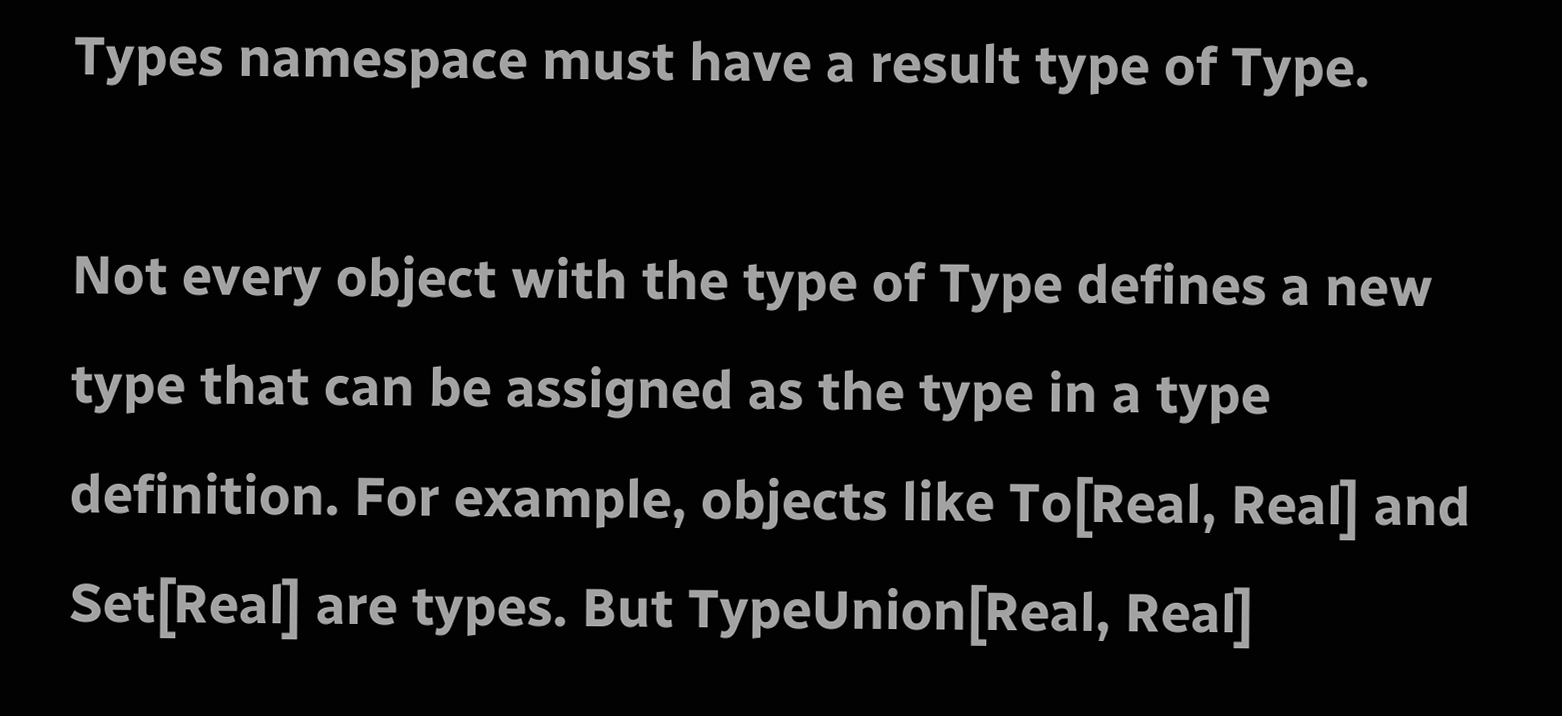Types namespace must have a result type of Type.

Not every object with the type of Type defines a new type that can be assigned as the type in a type definition. For example, objects like To[Real, Real] and Set[Real] are types. But TypeUnion[Real, Real]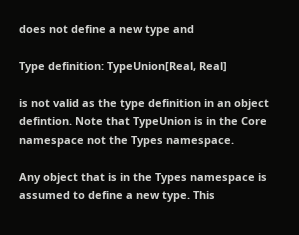does not define a new type and

Type definition: TypeUnion[Real, Real]

is not valid as the type definition in an object defintion. Note that TypeUnion is in the Core namespace not the Types namespace.

Any object that is in the Types namespace is assumed to define a new type. This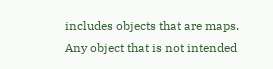includes objects that are maps. Any object that is not intended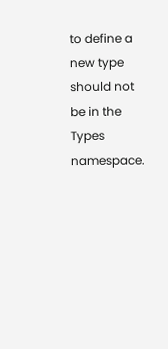to define a new type should not be in the Types namespace.